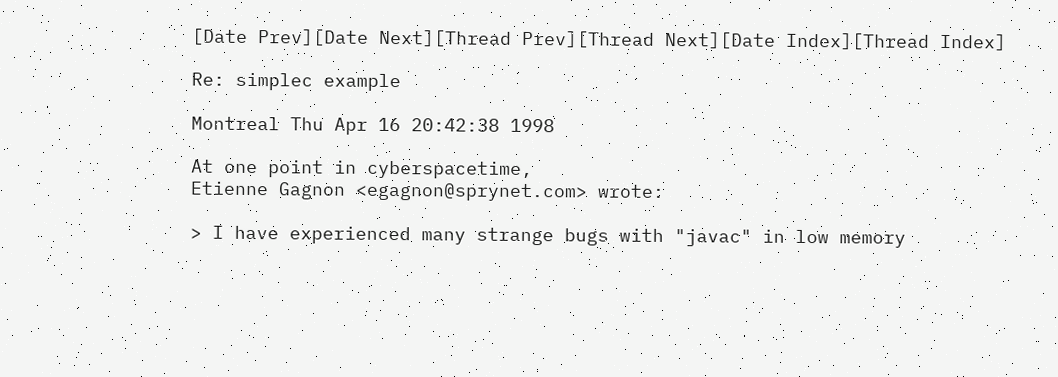[Date Prev][Date Next][Thread Prev][Thread Next][Date Index][Thread Index]

Re: simplec example

Montreal Thu Apr 16 20:42:38 1998

At one point in cyberspacetime,
Etienne Gagnon <egagnon@sprynet.com> wrote:

> I have experienced many strange bugs with "javac" in low memory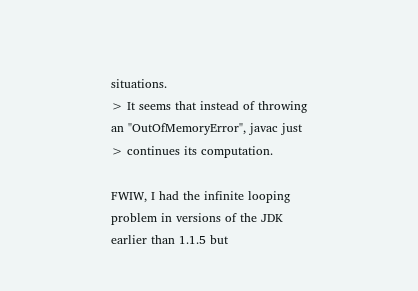situations.
> It seems that instead of throwing an "OutOfMemoryError", javac just
> continues its computation.

FWIW, I had the infinite looping problem in versions of the JDK
earlier than 1.1.5 but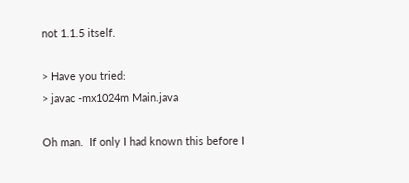not 1.1.5 itself.

> Have you tried:
> javac -mx1024m Main.java

Oh man.  If only I had known this before I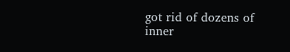got rid of dozens of inner